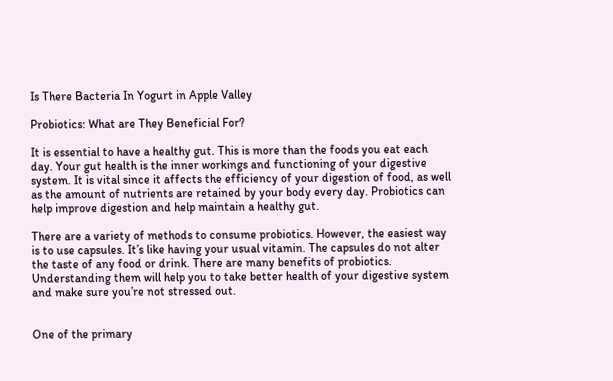Is There Bacteria In Yogurt in Apple Valley

Probiotics: What are They Beneficial For?

It is essential to have a healthy gut. This is more than the foods you eat each day. Your gut health is the inner workings and functioning of your digestive system. It is vital since it affects the efficiency of your digestion of food, as well as the amount of nutrients are retained by your body every day. Probiotics can help improve digestion and help maintain a healthy gut.

There are a variety of methods to consume probiotics. However, the easiest way is to use capsules. It’s like having your usual vitamin. The capsules do not alter the taste of any food or drink. There are many benefits of probiotics. Understanding them will help you to take better health of your digestive system and make sure you’re not stressed out.


One of the primary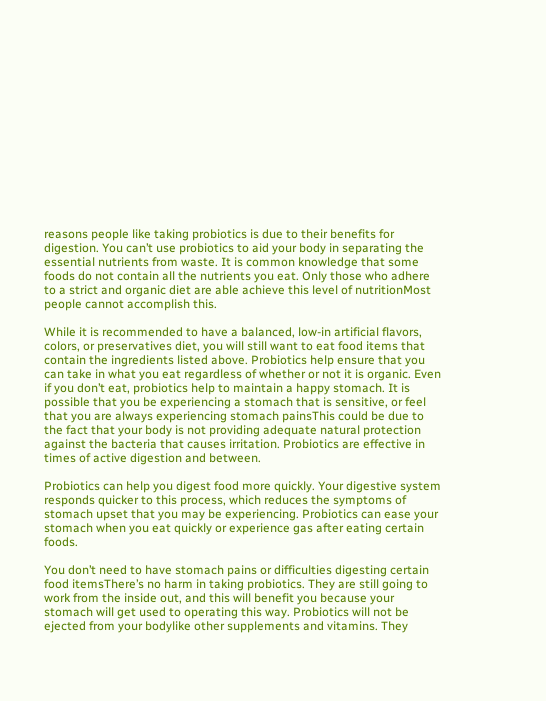reasons people like taking probiotics is due to their benefits for digestion. You can’t use probiotics to aid your body in separating the essential nutrients from waste. It is common knowledge that some foods do not contain all the nutrients you eat. Only those who adhere to a strict and organic diet are able achieve this level of nutritionMost people cannot accomplish this.

While it is recommended to have a balanced, low-in artificial flavors, colors, or preservatives diet, you will still want to eat food items that contain the ingredients listed above. Probiotics help ensure that you can take in what you eat regardless of whether or not it is organic. Even if you don’t eat, probiotics help to maintain a happy stomach. It is possible that you be experiencing a stomach that is sensitive, or feel that you are always experiencing stomach painsThis could be due to the fact that your body is not providing adequate natural protection against the bacteria that causes irritation. Probiotics are effective in times of active digestion and between.

Probiotics can help you digest food more quickly. Your digestive system responds quicker to this process, which reduces the symptoms of stomach upset that you may be experiencing. Probiotics can ease your stomach when you eat quickly or experience gas after eating certain foods.

You don’t need to have stomach pains or difficulties digesting certain food itemsThere’s no harm in taking probiotics. They are still going to work from the inside out, and this will benefit you because your stomach will get used to operating this way. Probiotics will not be ejected from your bodylike other supplements and vitamins. They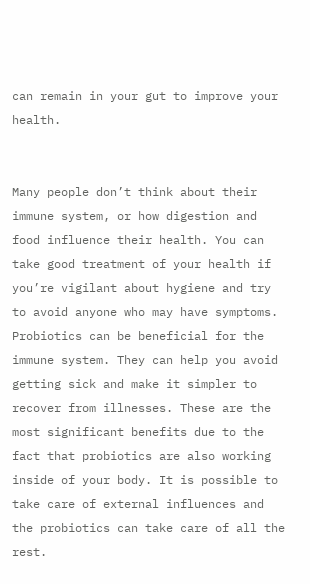can remain in your gut to improve your health.


Many people don’t think about their immune system, or how digestion and food influence their health. You can take good treatment of your health if you’re vigilant about hygiene and try to avoid anyone who may have symptoms. Probiotics can be beneficial for the immune system. They can help you avoid getting sick and make it simpler to recover from illnesses. These are the most significant benefits due to the fact that probiotics are also working inside of your body. It is possible to take care of external influences and the probiotics can take care of all the rest.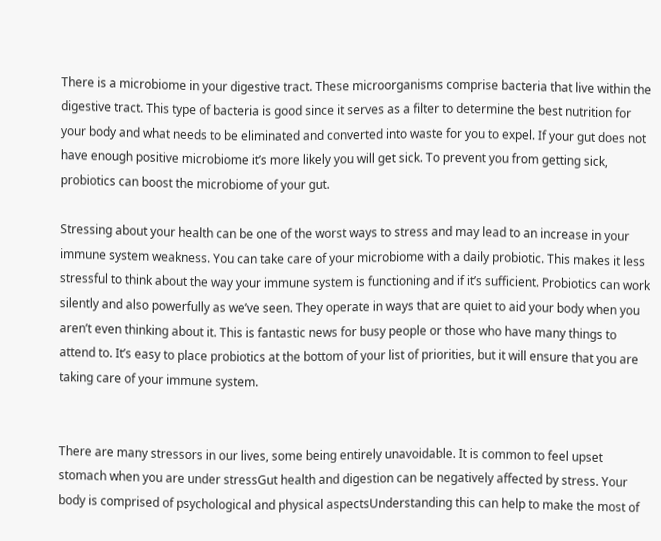There is a microbiome in your digestive tract. These microorganisms comprise bacteria that live within the digestive tract. This type of bacteria is good since it serves as a filter to determine the best nutrition for your body and what needs to be eliminated and converted into waste for you to expel. If your gut does not have enough positive microbiome it’s more likely you will get sick. To prevent you from getting sick, probiotics can boost the microbiome of your gut.

Stressing about your health can be one of the worst ways to stress and may lead to an increase in your immune system weakness. You can take care of your microbiome with a daily probiotic. This makes it less stressful to think about the way your immune system is functioning and if it’s sufficient. Probiotics can work silently and also powerfully as we’ve seen. They operate in ways that are quiet to aid your body when you aren’t even thinking about it. This is fantastic news for busy people or those who have many things to attend to. It’s easy to place probiotics at the bottom of your list of priorities, but it will ensure that you are taking care of your immune system.


There are many stressors in our lives, some being entirely unavoidable. It is common to feel upset stomach when you are under stressGut health and digestion can be negatively affected by stress. Your body is comprised of psychological and physical aspectsUnderstanding this can help to make the most of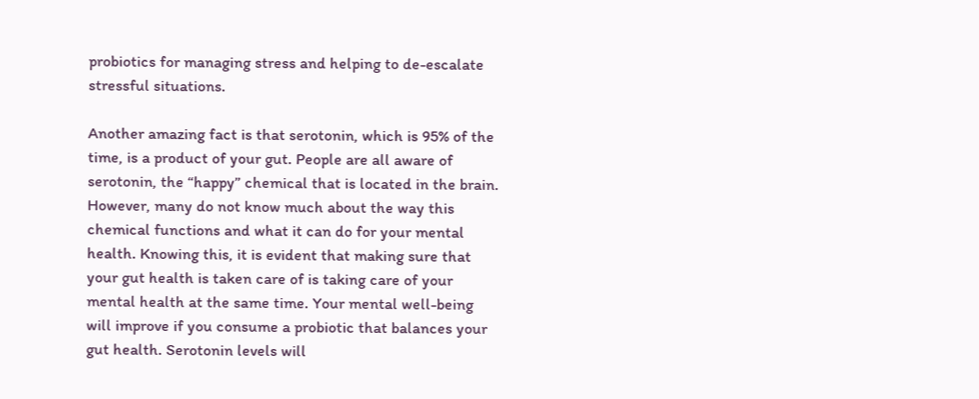probiotics for managing stress and helping to de-escalate stressful situations.

Another amazing fact is that serotonin, which is 95% of the time, is a product of your gut. People are all aware of serotonin, the “happy” chemical that is located in the brain. However, many do not know much about the way this chemical functions and what it can do for your mental health. Knowing this, it is evident that making sure that your gut health is taken care of is taking care of your mental health at the same time. Your mental well-being will improve if you consume a probiotic that balances your gut health. Serotonin levels will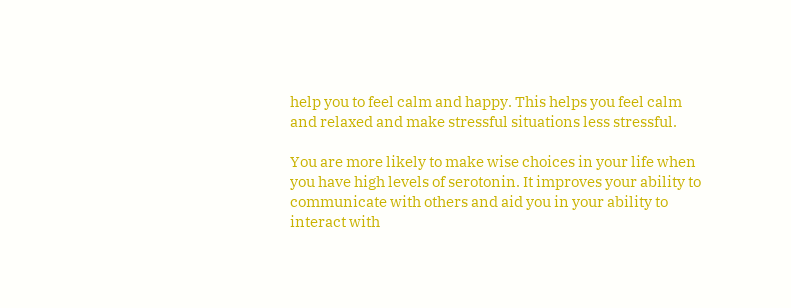help you to feel calm and happy. This helps you feel calm and relaxed and make stressful situations less stressful.

You are more likely to make wise choices in your life when you have high levels of serotonin. It improves your ability to communicate with others and aid you in your ability to interact with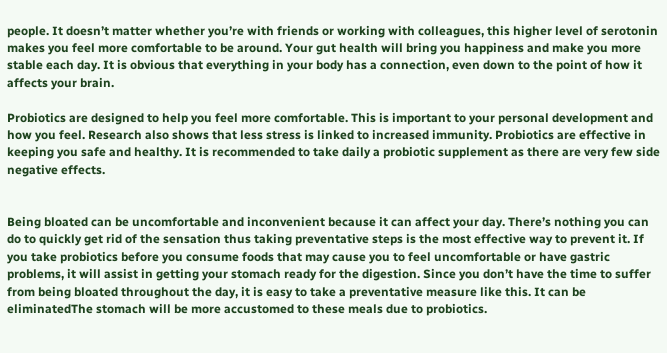people. It doesn’t matter whether you’re with friends or working with colleagues, this higher level of serotonin makes you feel more comfortable to be around. Your gut health will bring you happiness and make you more stable each day. It is obvious that everything in your body has a connection, even down to the point of how it affects your brain.

Probiotics are designed to help you feel more comfortable. This is important to your personal development and how you feel. Research also shows that less stress is linked to increased immunity. Probiotics are effective in keeping you safe and healthy. It is recommended to take daily a probiotic supplement as there are very few side negative effects.


Being bloated can be uncomfortable and inconvenient because it can affect your day. There’s nothing you can do to quickly get rid of the sensation thus taking preventative steps is the most effective way to prevent it. If you take probiotics before you consume foods that may cause you to feel uncomfortable or have gastric problems, it will assist in getting your stomach ready for the digestion. Since you don’t have the time to suffer from being bloated throughout the day, it is easy to take a preventative measure like this. It can be eliminatedThe stomach will be more accustomed to these meals due to probiotics.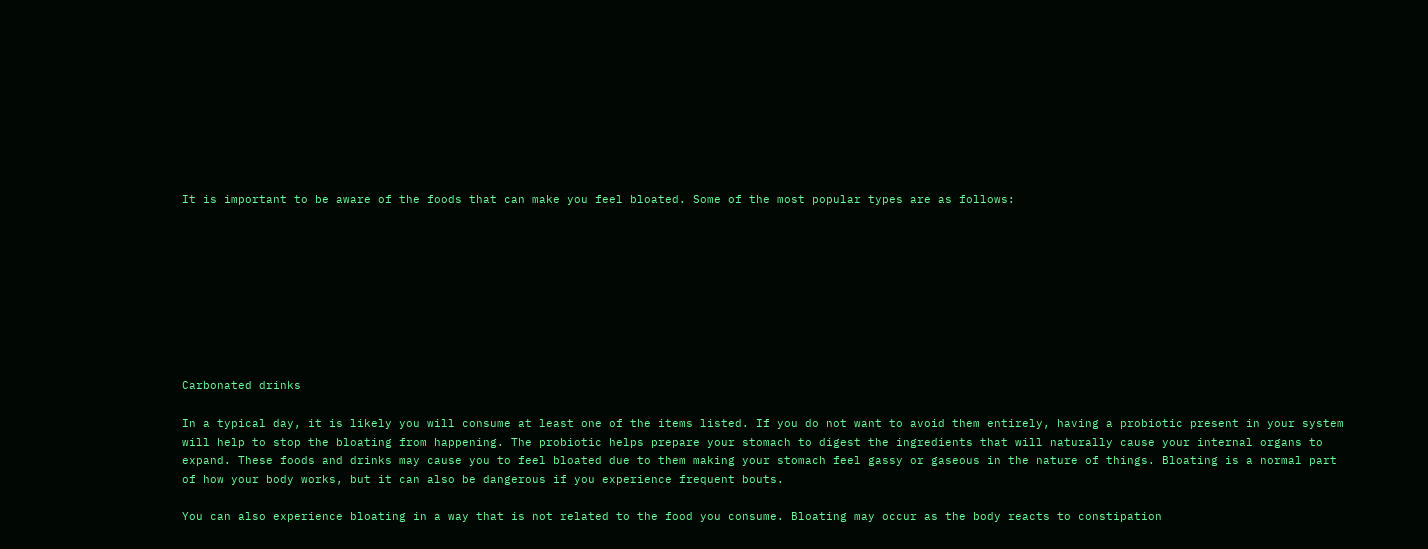It is important to be aware of the foods that can make you feel bloated. Some of the most popular types are as follows:









Carbonated drinks

In a typical day, it is likely you will consume at least one of the items listed. If you do not want to avoid them entirely, having a probiotic present in your system will help to stop the bloating from happening. The probiotic helps prepare your stomach to digest the ingredients that will naturally cause your internal organs to expand. These foods and drinks may cause you to feel bloated due to them making your stomach feel gassy or gaseous in the nature of things. Bloating is a normal part of how your body works, but it can also be dangerous if you experience frequent bouts.

You can also experience bloating in a way that is not related to the food you consume. Bloating may occur as the body reacts to constipation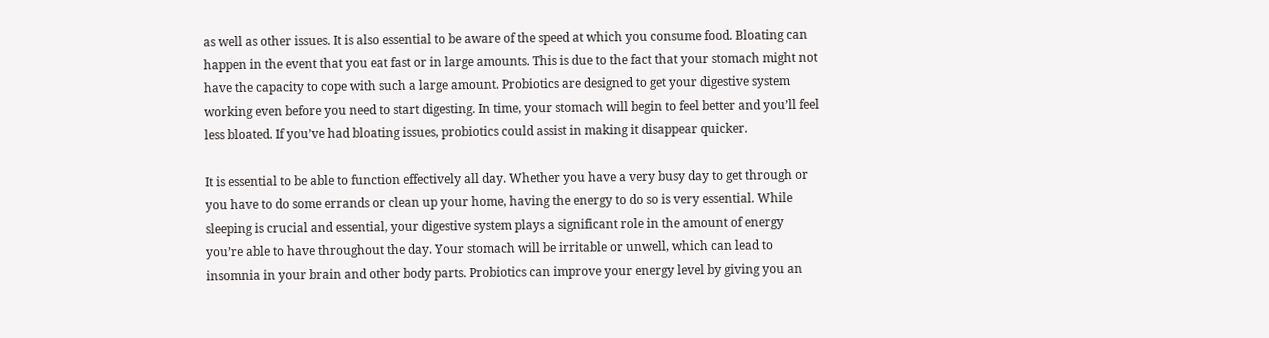as well as other issues. It is also essential to be aware of the speed at which you consume food. Bloating can happen in the event that you eat fast or in large amounts. This is due to the fact that your stomach might not have the capacity to cope with such a large amount. Probiotics are designed to get your digestive system working even before you need to start digesting. In time, your stomach will begin to feel better and you’ll feel less bloated. If you’ve had bloating issues, probiotics could assist in making it disappear quicker.

It is essential to be able to function effectively all day. Whether you have a very busy day to get through or you have to do some errands or clean up your home, having the energy to do so is very essential. While sleeping is crucial and essential, your digestive system plays a significant role in the amount of energy you’re able to have throughout the day. Your stomach will be irritable or unwell, which can lead to insomnia in your brain and other body parts. Probiotics can improve your energy level by giving you an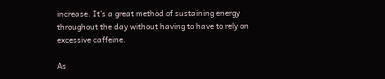increase. It’s a great method of sustaining energy throughout the day without having to have to rely on excessive caffeine.

As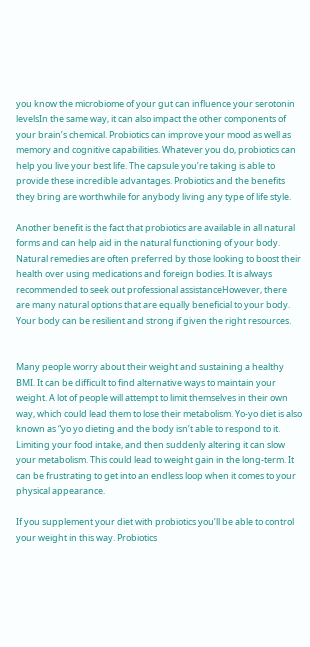you know the microbiome of your gut can influence your serotonin levelsIn the same way, it can also impact the other components of your brain’s chemical. Probiotics can improve your mood as well as memory and cognitive capabilities. Whatever you do, probiotics can help you live your best life. The capsule you’re taking is able to provide these incredible advantages. Probiotics and the benefits they bring are worthwhile for anybody living any type of life style.

Another benefit is the fact that probiotics are available in all natural forms and can help aid in the natural functioning of your body. Natural remedies are often preferred by those looking to boost their health over using medications and foreign bodies. It is always recommended to seek out professional assistanceHowever, there are many natural options that are equally beneficial to your body. Your body can be resilient and strong if given the right resources.


Many people worry about their weight and sustaining a healthy BMI. It can be difficult to find alternative ways to maintain your weight. A lot of people will attempt to limit themselves in their own way, which could lead them to lose their metabolism. Yo-yo diet is also known as “yo yo dieting and the body isn’t able to respond to it. Limiting your food intake, and then suddenly altering it can slow your metabolism. This could lead to weight gain in the long-term. It can be frustrating to get into an endless loop when it comes to your physical appearance.

If you supplement your diet with probiotics you’ll be able to control your weight in this way. Probiotics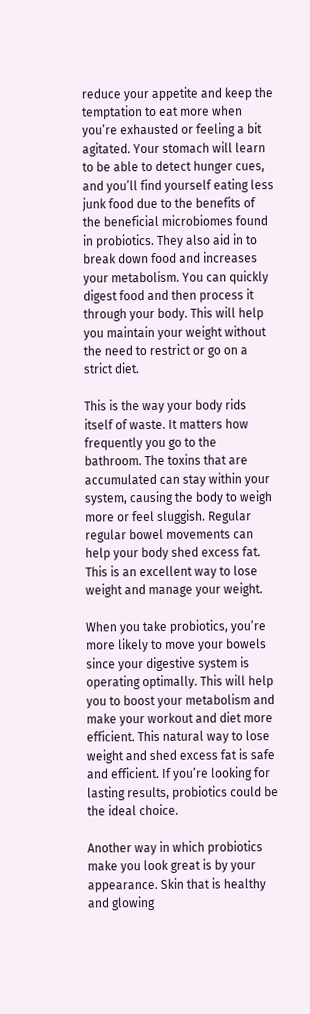reduce your appetite and keep the temptation to eat more when you’re exhausted or feeling a bit agitated. Your stomach will learn to be able to detect hunger cues, and you’ll find yourself eating less junk food due to the benefits of the beneficial microbiomes found in probiotics. They also aid in to break down food and increases your metabolism. You can quickly digest food and then process it through your body. This will help you maintain your weight without the need to restrict or go on a strict diet.

This is the way your body rids itself of waste. It matters how frequently you go to the bathroom. The toxins that are accumulated can stay within your system, causing the body to weigh more or feel sluggish. Regular regular bowel movements can help your body shed excess fat. This is an excellent way to lose weight and manage your weight.

When you take probiotics, you’re more likely to move your bowels since your digestive system is operating optimally. This will help you to boost your metabolism and make your workout and diet more efficient. This natural way to lose weight and shed excess fat is safe and efficient. If you’re looking for lasting results, probiotics could be the ideal choice.

Another way in which probiotics make you look great is by your appearance. Skin that is healthy and glowing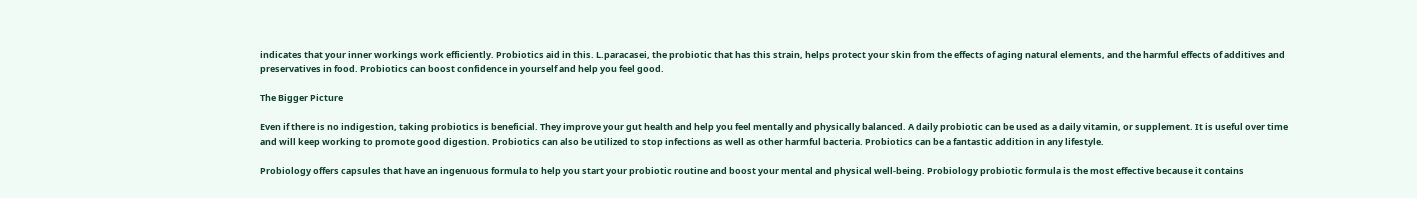indicates that your inner workings work efficiently. Probiotics aid in this. L.paracasei, the probiotic that has this strain, helps protect your skin from the effects of aging natural elements, and the harmful effects of additives and preservatives in food. Probiotics can boost confidence in yourself and help you feel good.

The Bigger Picture

Even if there is no indigestion, taking probiotics is beneficial. They improve your gut health and help you feel mentally and physically balanced. A daily probiotic can be used as a daily vitamin, or supplement. It is useful over time and will keep working to promote good digestion. Probiotics can also be utilized to stop infections as well as other harmful bacteria. Probiotics can be a fantastic addition in any lifestyle.

Probiology offers capsules that have an ingenuous formula to help you start your probiotic routine and boost your mental and physical well-being. Probiology probiotic formula is the most effective because it contains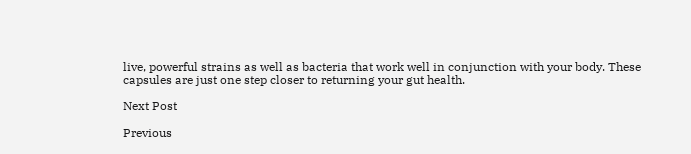live, powerful strains as well as bacteria that work well in conjunction with your body. These capsules are just one step closer to returning your gut health.

Next Post

Previous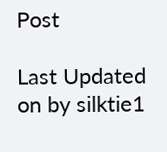Post

Last Updated on by silktie1